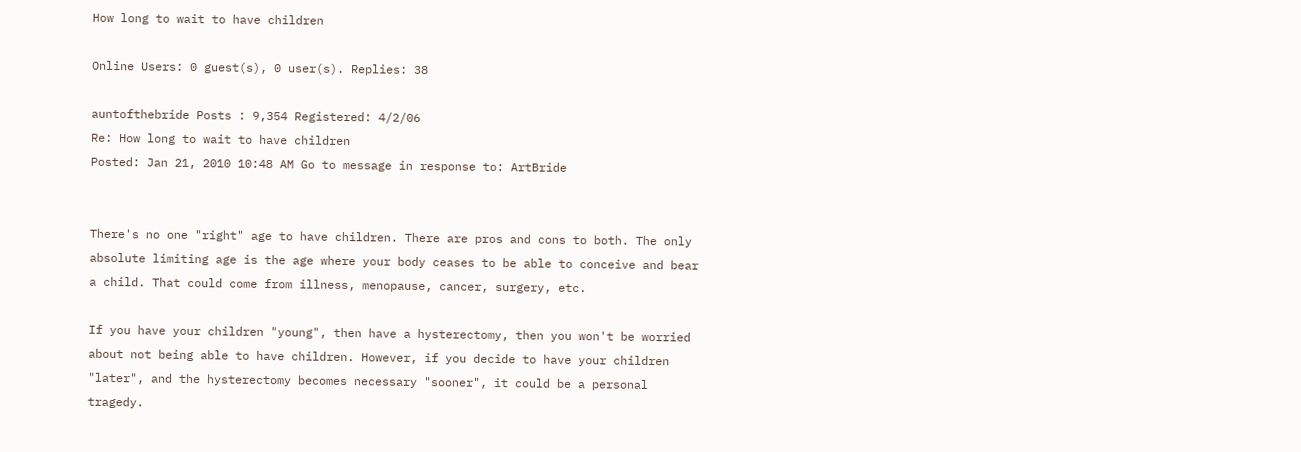How long to wait to have children

Online Users: 0 guest(s), 0 user(s). Replies: 38

auntofthebride Posts : 9,354 Registered: 4/2/06
Re: How long to wait to have children
Posted: Jan 21, 2010 10:48 AM Go to message in response to: ArtBride


There's no one "right" age to have children. There are pros and cons to both. The only absolute limiting age is the age where your body ceases to be able to conceive and bear a child. That could come from illness, menopause, cancer, surgery, etc.

If you have your children "young", then have a hysterectomy, then you won't be worried about not being able to have children. However, if you decide to have your children "later", and the hysterectomy becomes necessary "sooner", it could be a personal tragedy.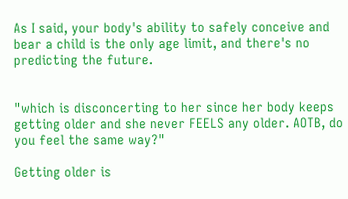As I said, your body's ability to safely conceive and bear a child is the only age limit, and there's no predicting the future.


"which is disconcerting to her since her body keeps getting older and she never FEELS any older. AOTB, do you feel the same way?"

Getting older is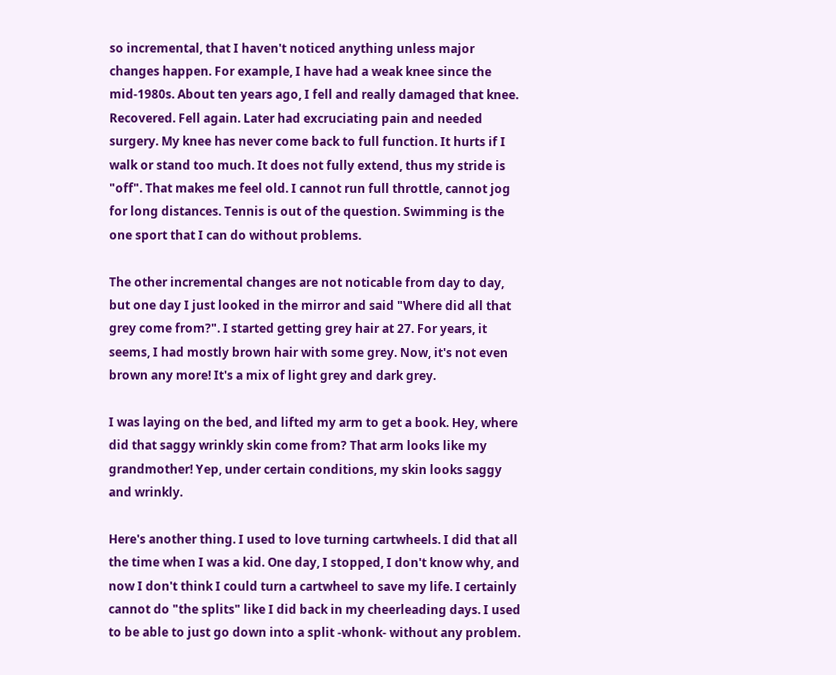so incremental, that I haven't noticed anything unless major changes happen. For example, I have had a weak knee since the mid-1980s. About ten years ago, I fell and really damaged that knee. Recovered. Fell again. Later had excruciating pain and needed surgery. My knee has never come back to full function. It hurts if I walk or stand too much. It does not fully extend, thus my stride is "off". That makes me feel old. I cannot run full throttle, cannot jog for long distances. Tennis is out of the question. Swimming is the one sport that I can do without problems.

The other incremental changes are not noticable from day to day, but one day I just looked in the mirror and said "Where did all that grey come from?". I started getting grey hair at 27. For years, it seems, I had mostly brown hair with some grey. Now, it's not even brown any more! It's a mix of light grey and dark grey.

I was laying on the bed, and lifted my arm to get a book. Hey, where did that saggy wrinkly skin come from? That arm looks like my grandmother! Yep, under certain conditions, my skin looks saggy and wrinkly.

Here's another thing. I used to love turning cartwheels. I did that all the time when I was a kid. One day, I stopped, I don't know why, and now I don't think I could turn a cartwheel to save my life. I certainly cannot do "the splits" like I did back in my cheerleading days. I used to be able to just go down into a split -whonk- without any problem.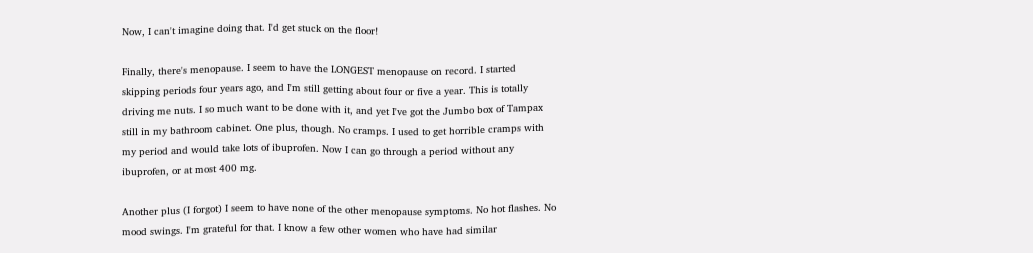Now, I can't imagine doing that. I'd get stuck on the floor!

Finally, there's menopause. I seem to have the LONGEST menopause on record. I started skipping periods four years ago, and I'm still getting about four or five a year. This is totally driving me nuts. I so much want to be done with it, and yet I've got the Jumbo box of Tampax still in my bathroom cabinet. One plus, though. No cramps. I used to get horrible cramps with my period and would take lots of ibuprofen. Now I can go through a period without any ibuprofen, or at most 400 mg.

Another plus (I forgot) I seem to have none of the other menopause symptoms. No hot flashes. No mood swings. I'm grateful for that. I know a few other women who have had similar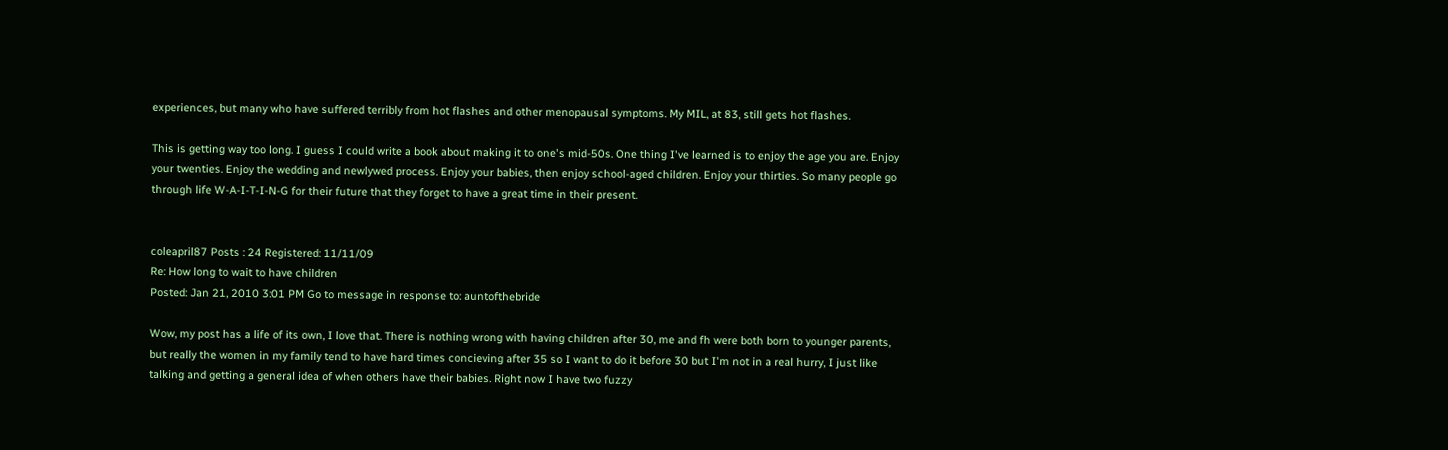experiences, but many who have suffered terribly from hot flashes and other menopausal symptoms. My MIL, at 83, still gets hot flashes.

This is getting way too long. I guess I could write a book about making it to one's mid-50s. One thing I've learned is to enjoy the age you are. Enjoy your twenties. Enjoy the wedding and newlywed process. Enjoy your babies, then enjoy school-aged children. Enjoy your thirties. So many people go through life W-A-I-T-I-N-G for their future that they forget to have a great time in their present.


coleapril87 Posts : 24 Registered: 11/11/09
Re: How long to wait to have children
Posted: Jan 21, 2010 3:01 PM Go to message in response to: auntofthebride

Wow, my post has a life of its own, I love that. There is nothing wrong with having children after 30, me and fh were both born to younger parents, but really the women in my family tend to have hard times concieving after 35 so I want to do it before 30 but I'm not in a real hurry, I just like talking and getting a general idea of when others have their babies. Right now I have two fuzzy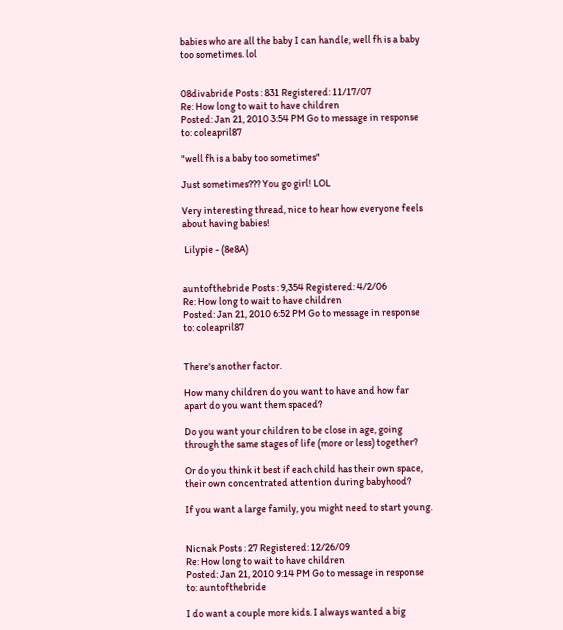babies who are all the baby I can handle, well fh is a baby too sometimes. lol


08divabride Posts : 831 Registered: 11/17/07
Re: How long to wait to have children
Posted: Jan 21, 2010 3:54 PM Go to message in response to: coleapril87

"well fh is a baby too sometimes"

Just sometimes??? You go girl! LOL

Very interesting thread, nice to hear how everyone feels about having babies!

 Lilypie - (8e8A)


auntofthebride Posts : 9,354 Registered: 4/2/06
Re: How long to wait to have children
Posted: Jan 21, 2010 6:52 PM Go to message in response to: coleapril87


There's another factor.

How many children do you want to have and how far apart do you want them spaced?

Do you want your children to be close in age, going through the same stages of life (more or less) together?

Or do you think it best if each child has their own space, their own concentrated attention during babyhood?

If you want a large family, you might need to start young.


Nicnak Posts : 27 Registered: 12/26/09
Re: How long to wait to have children
Posted: Jan 21, 2010 9:14 PM Go to message in response to: auntofthebride

I do want a couple more kids. I always wanted a big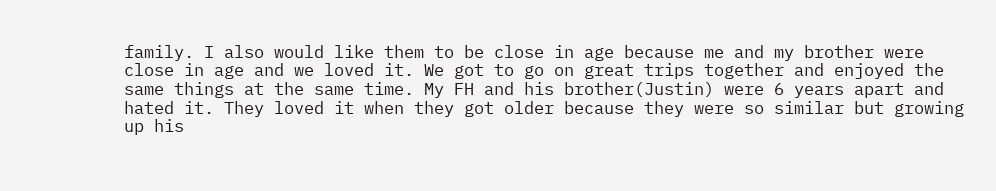family. I also would like them to be close in age because me and my brother were close in age and we loved it. We got to go on great trips together and enjoyed the same things at the same time. My FH and his brother(Justin) were 6 years apart and hated it. They loved it when they got older because they were so similar but growing up his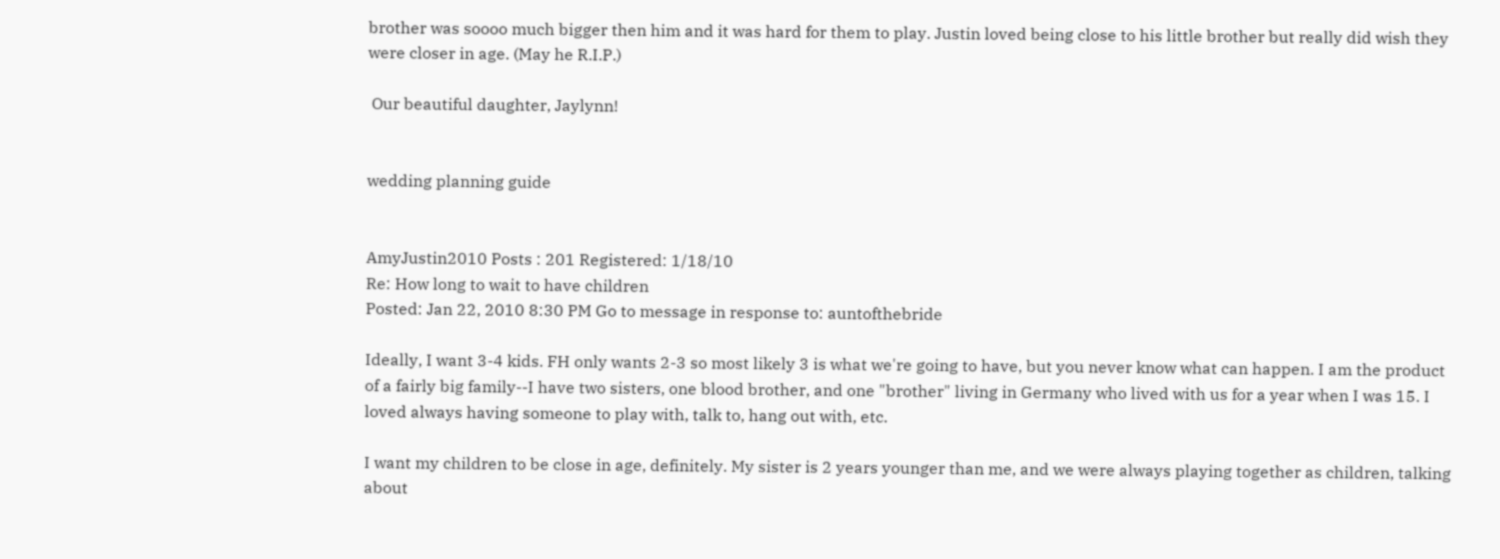brother was soooo much bigger then him and it was hard for them to play. Justin loved being close to his little brother but really did wish they were closer in age. (May he R.I.P.)

 Our beautiful daughter, Jaylynn!


wedding planning guide


AmyJustin2010 Posts : 201 Registered: 1/18/10
Re: How long to wait to have children
Posted: Jan 22, 2010 8:30 PM Go to message in response to: auntofthebride

Ideally, I want 3-4 kids. FH only wants 2-3 so most likely 3 is what we're going to have, but you never know what can happen. I am the product of a fairly big family--I have two sisters, one blood brother, and one "brother" living in Germany who lived with us for a year when I was 15. I loved always having someone to play with, talk to, hang out with, etc.

I want my children to be close in age, definitely. My sister is 2 years younger than me, and we were always playing together as children, talking about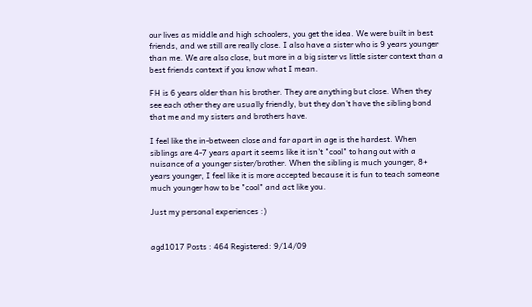our lives as middle and high schoolers, you get the idea. We were built in best friends, and we still are really close. I also have a sister who is 9 years younger than me. We are also close, but more in a big sister vs little sister context than a best friends context if you know what I mean.

FH is 6 years older than his brother. They are anything but close. When they see each other they are usually friendly, but they don't have the sibling bond that me and my sisters and brothers have.

I feel like the in-between close and far apart in age is the hardest. When siblings are 4-7 years apart it seems like it isn't "cool" to hang out with a nuisance of a younger sister/brother. When the sibling is much younger, 8+ years younger, I feel like it is more accepted because it is fun to teach someone much younger how to be "cool" and act like you.

Just my personal experiences :)


agd1017 Posts : 464 Registered: 9/14/09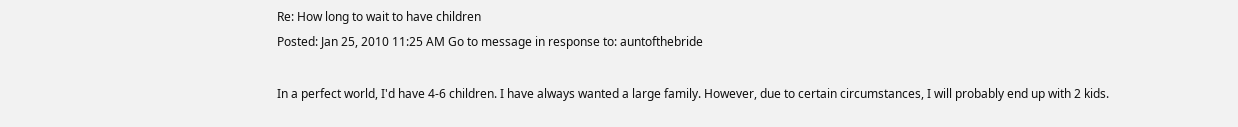Re: How long to wait to have children
Posted: Jan 25, 2010 11:25 AM Go to message in response to: auntofthebride

In a perfect world, I'd have 4-6 children. I have always wanted a large family. However, due to certain circumstances, I will probably end up with 2 kids.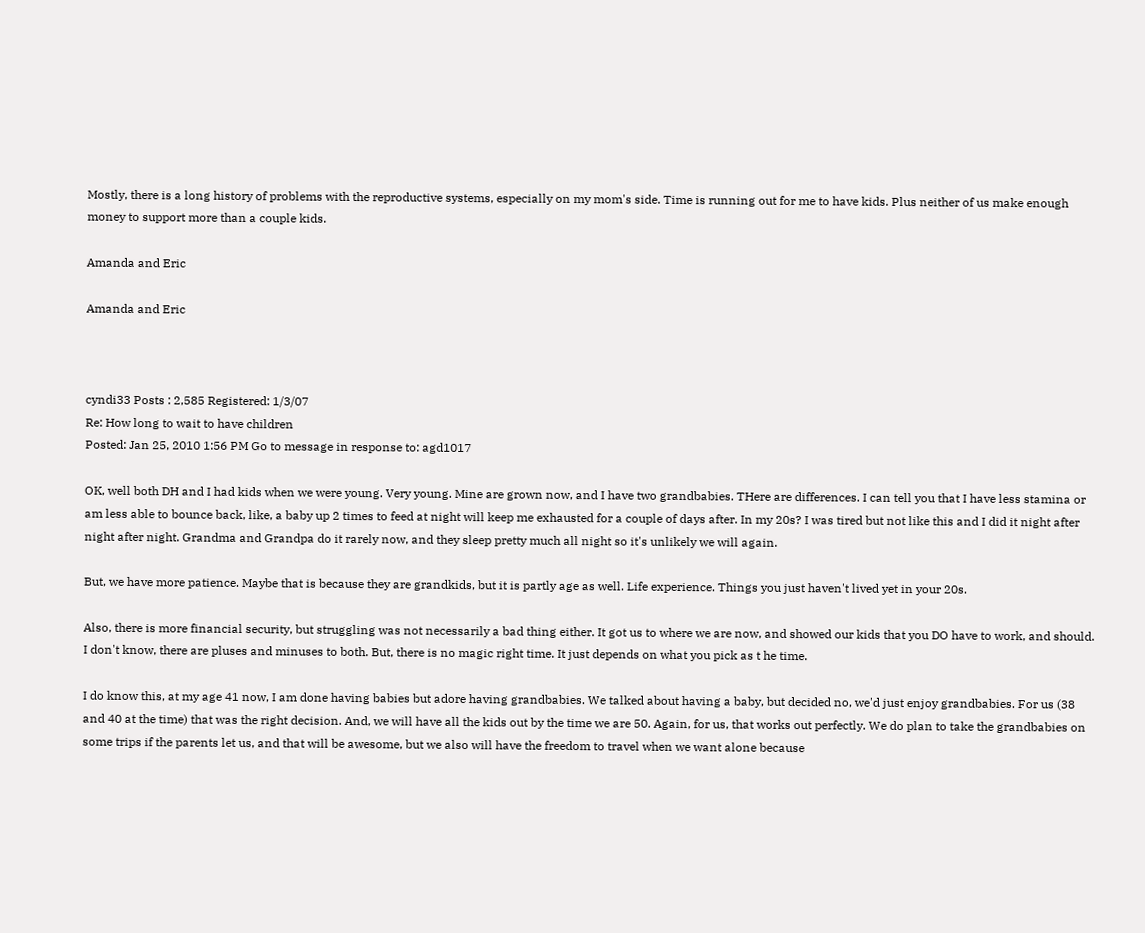Mostly, there is a long history of problems with the reproductive systems, especially on my mom's side. Time is running out for me to have kids. Plus neither of us make enough money to support more than a couple kids.

Amanda and Eric

Amanda and Eric



cyndi33 Posts : 2,585 Registered: 1/3/07
Re: How long to wait to have children
Posted: Jan 25, 2010 1:56 PM Go to message in response to: agd1017

OK, well both DH and I had kids when we were young. Very young. Mine are grown now, and I have two grandbabies. THere are differences. I can tell you that I have less stamina or am less able to bounce back, like, a baby up 2 times to feed at night will keep me exhausted for a couple of days after. In my 20s? I was tired but not like this and I did it night after night after night. Grandma and Grandpa do it rarely now, and they sleep pretty much all night so it's unlikely we will again.

But, we have more patience. Maybe that is because they are grandkids, but it is partly age as well. Life experience. Things you just haven't lived yet in your 20s.

Also, there is more financial security, but struggling was not necessarily a bad thing either. It got us to where we are now, and showed our kids that you DO have to work, and should. I don't know, there are pluses and minuses to both. But, there is no magic right time. It just depends on what you pick as t he time.

I do know this, at my age 41 now, I am done having babies but adore having grandbabies. We talked about having a baby, but decided no, we'd just enjoy grandbabies. For us (38 and 40 at the time) that was the right decision. And, we will have all the kids out by the time we are 50. Again, for us, that works out perfectly. We do plan to take the grandbabies on some trips if the parents let us, and that will be awesome, but we also will have the freedom to travel when we want alone because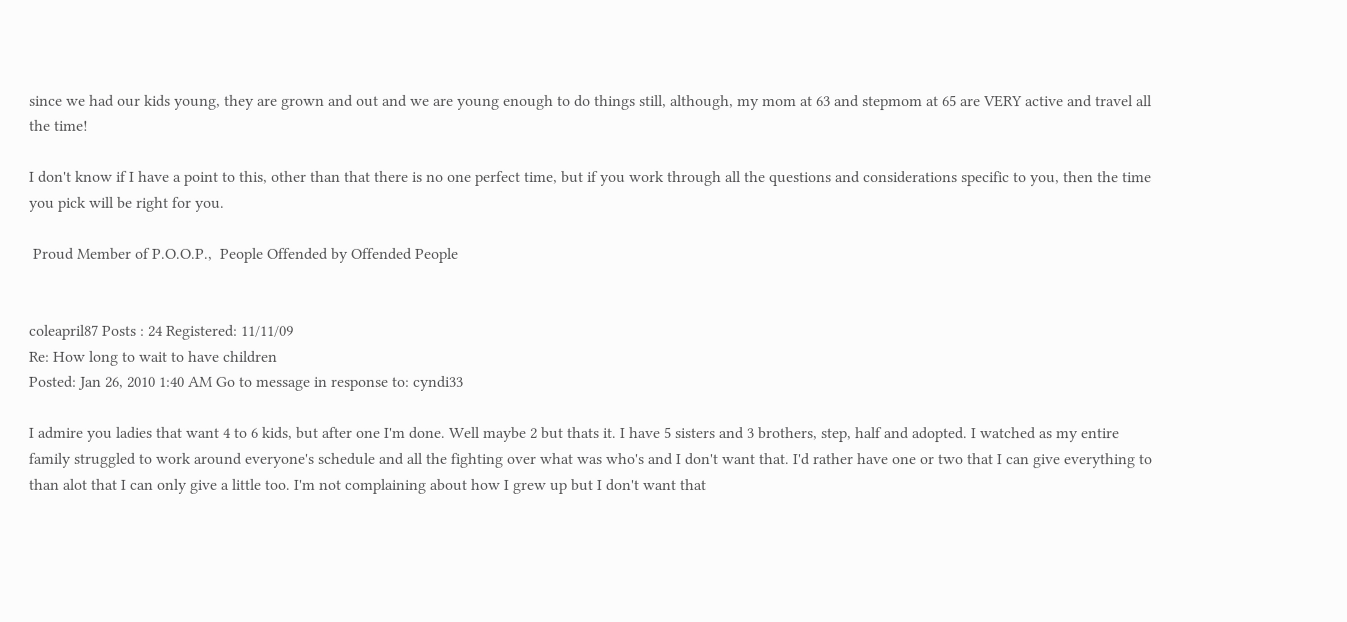since we had our kids young, they are grown and out and we are young enough to do things still, although, my mom at 63 and stepmom at 65 are VERY active and travel all the time!

I don't know if I have a point to this, other than that there is no one perfect time, but if you work through all the questions and considerations specific to you, then the time you pick will be right for you.

 Proud Member of P.O.O.P.,  People Offended by Offended People


coleapril87 Posts : 24 Registered: 11/11/09
Re: How long to wait to have children
Posted: Jan 26, 2010 1:40 AM Go to message in response to: cyndi33

I admire you ladies that want 4 to 6 kids, but after one I'm done. Well maybe 2 but thats it. I have 5 sisters and 3 brothers, step, half and adopted. I watched as my entire family struggled to work around everyone's schedule and all the fighting over what was who's and I don't want that. I'd rather have one or two that I can give everything to than alot that I can only give a little too. I'm not complaining about how I grew up but I don't want that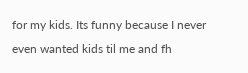for my kids. Its funny because I never even wanted kids til me and fh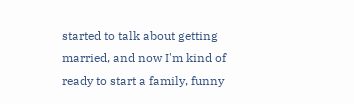started to talk about getting married, and now I'm kind of ready to start a family, funny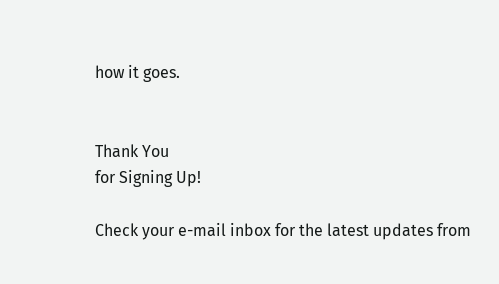how it goes.


Thank You
for Signing Up!

Check your e-mail inbox for the latest updates from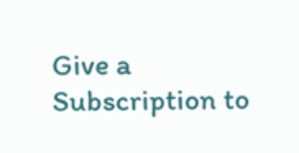Give a Subscription to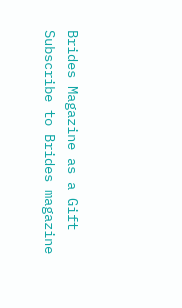Brides Magazine as a Gift
Subscribe to Brides magazine